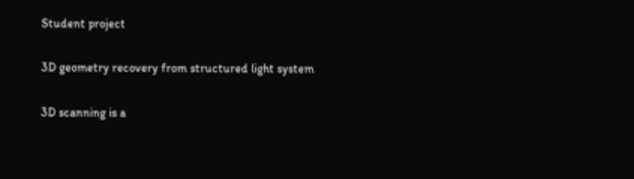Student project

3D geometry recovery from structured light system

3D scanning is a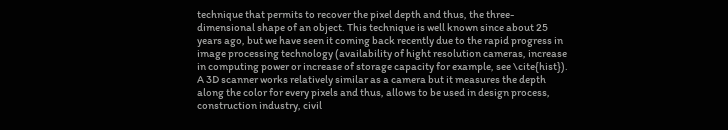technique that permits to recover the pixel depth and thus, the three-dimensional shape of an object. This technique is well known since about 25 years ago, but we have seen it coming back recently due to the rapid progress in image processing technology (availability of hight resolution cameras, increase in computing power or increase of storage capacity for example, see \cite{hist}). A 3D scanner works relatively similar as a camera but it measures the depth along the color for every pixels and thus, allows to be used in design process, construction industry, civil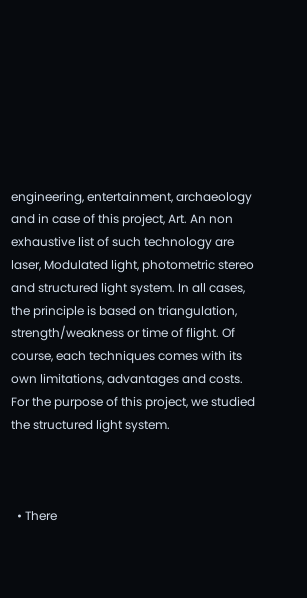engineering, entertainment, archaeology and in case of this project, Art. An non exhaustive list of such technology are laser, Modulated light, photometric stereo and structured light system. In all cases, the principle is based on triangulation, strength/weakness or time of flight. Of course, each techniques comes with its own limitations, advantages and costs. For the purpose of this project, we studied the structured light system.



  • There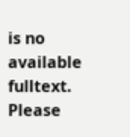is no available fulltext. Please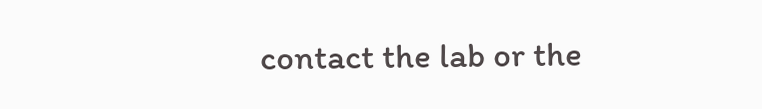contact the lab or the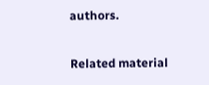authors.

Related material